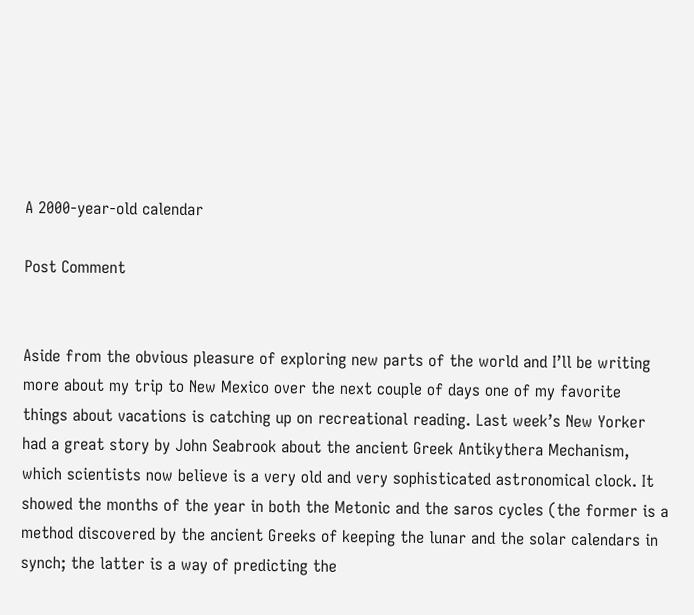A 2000-year-old calendar

Post Comment


Aside from the obvious pleasure of exploring new parts of the world and I’ll be writing more about my trip to New Mexico over the next couple of days one of my favorite things about vacations is catching up on recreational reading. Last week’s New Yorker had a great story by John Seabrook about the ancient Greek Antikythera Mechanism, which scientists now believe is a very old and very sophisticated astronomical clock. It showed the months of the year in both the Metonic and the saros cycles (the former is a method discovered by the ancient Greeks of keeping the lunar and the solar calendars in synch; the latter is a way of predicting the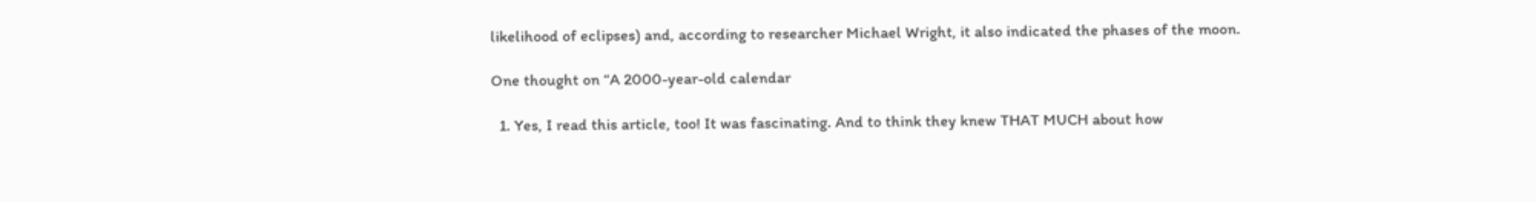likelihood of eclipses) and, according to researcher Michael Wright, it also indicated the phases of the moon.

One thought on “A 2000-year-old calendar

  1. Yes, I read this article, too! It was fascinating. And to think they knew THAT MUCH about how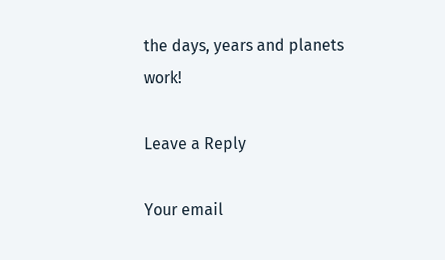the days, years and planets work!

Leave a Reply

Your email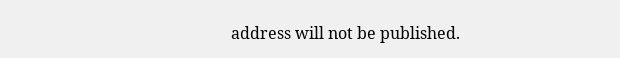address will not be published.